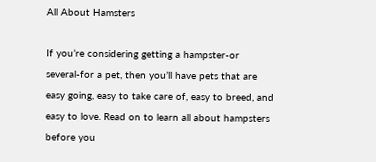All About Hamsters

If you’re considering getting a hampster-or several-for a pet, then you’ll have pets that are easy going, easy to take care of, easy to breed, and easy to love. Read on to learn all about hampsters before you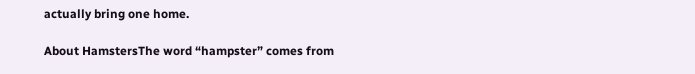actually bring one home.

About HamstersThe word “hampster” comes from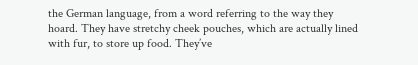the German language, from a word referring to the way they hoard. They have stretchy cheek pouches, which are actually lined with fur, to store up food. They’ve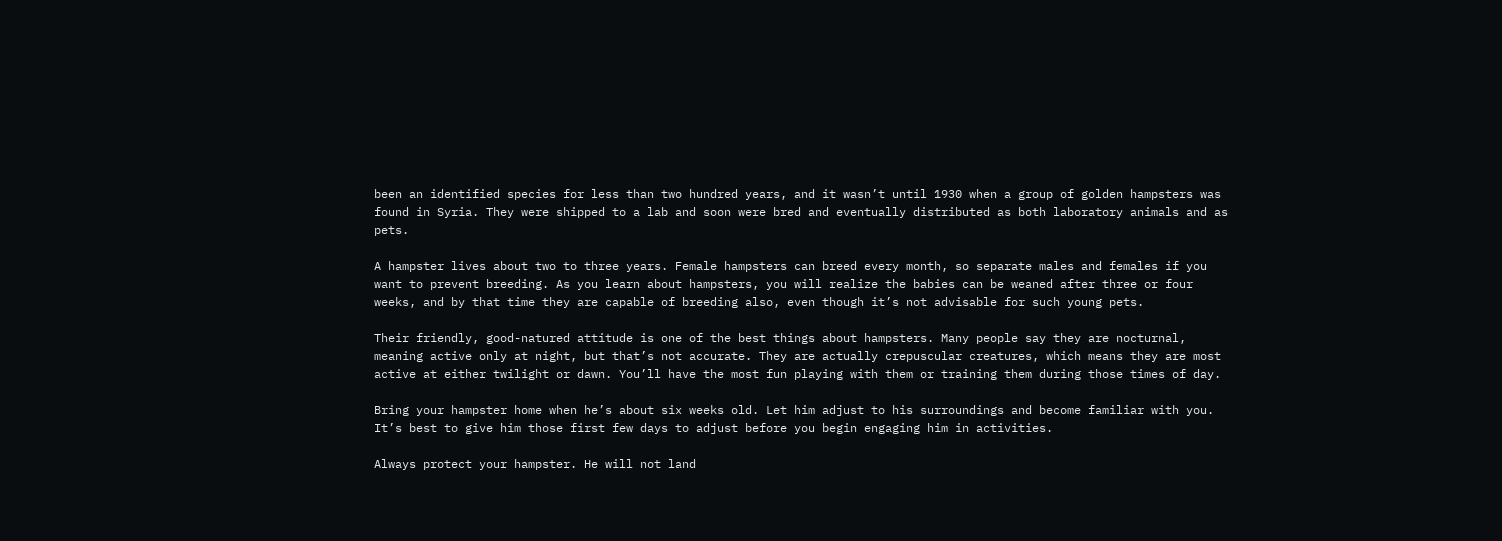been an identified species for less than two hundred years, and it wasn’t until 1930 when a group of golden hampsters was found in Syria. They were shipped to a lab and soon were bred and eventually distributed as both laboratory animals and as pets.

A hampster lives about two to three years. Female hampsters can breed every month, so separate males and females if you want to prevent breeding. As you learn about hampsters, you will realize the babies can be weaned after three or four weeks, and by that time they are capable of breeding also, even though it’s not advisable for such young pets.

Their friendly, good-natured attitude is one of the best things about hampsters. Many people say they are nocturnal, meaning active only at night, but that’s not accurate. They are actually crepuscular creatures, which means they are most active at either twilight or dawn. You’ll have the most fun playing with them or training them during those times of day.

Bring your hampster home when he’s about six weeks old. Let him adjust to his surroundings and become familiar with you. It’s best to give him those first few days to adjust before you begin engaging him in activities.

Always protect your hampster. He will not land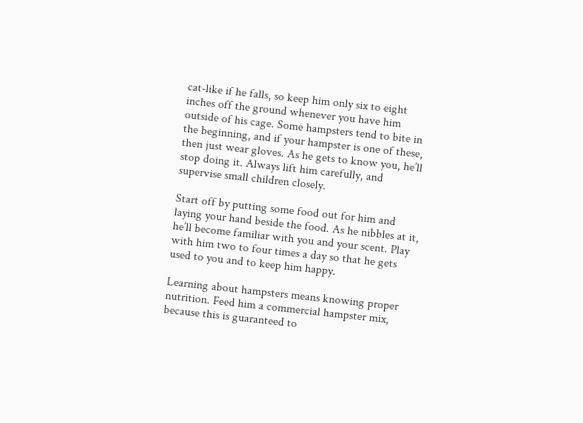cat-like if he falls, so keep him only six to eight inches off the ground whenever you have him outside of his cage. Some hampsters tend to bite in the beginning, and if your hampster is one of these, then just wear gloves. As he gets to know you, he’ll stop doing it. Always lift him carefully, and supervise small children closely.

Start off by putting some food out for him and laying your hand beside the food. As he nibbles at it, he’ll become familiar with you and your scent. Play with him two to four times a day so that he gets used to you and to keep him happy.

Learning about hampsters means knowing proper nutrition. Feed him a commercial hampster mix, because this is guaranteed to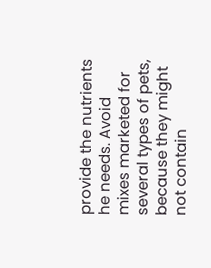provide the nutrients he needs. Avoid mixes marketed for several types of pets, because they might not contain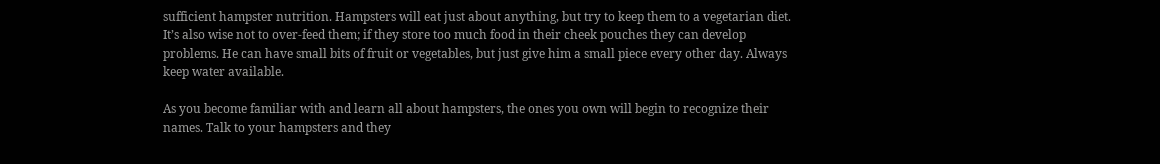sufficient hampster nutrition. Hampsters will eat just about anything, but try to keep them to a vegetarian diet. It’s also wise not to over-feed them; if they store too much food in their cheek pouches they can develop problems. He can have small bits of fruit or vegetables, but just give him a small piece every other day. Always keep water available.

As you become familiar with and learn all about hampsters, the ones you own will begin to recognize their names. Talk to your hampsters and they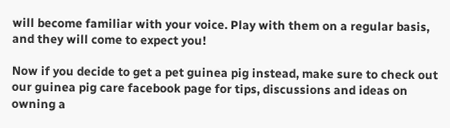will become familiar with your voice. Play with them on a regular basis, and they will come to expect you!

Now if you decide to get a pet guinea pig instead, make sure to check out our guinea pig care facebook page for tips, discussions and ideas on owning a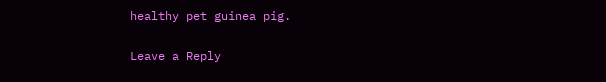healthy pet guinea pig.

Leave a Reply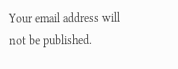Your email address will not be published.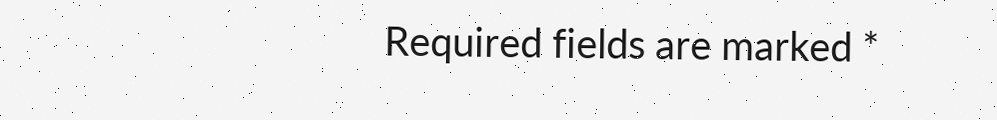Required fields are marked *